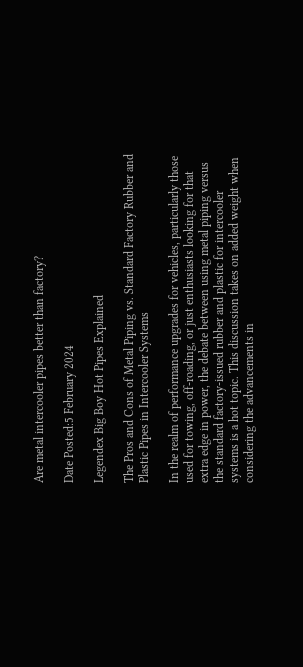Are metal intercooler pipes better than factory?

Date Posted:5 February 2024

Legendex Big Boy Hot Pipes Explained

The Pros and Cons of Metal Piping vs. Standard Factory Rubber and Plastic Pipes in Intercooler Systems

In the realm of performance upgrades for vehicles, particularly those used for towing, off-roading, or just enthusiasts looking for that extra edge in power, the debate between using metal piping versus the standard factory-issued rubber and plastic for intercooler systems is a hot topic. This discussion takes on added weight when considering the advancements in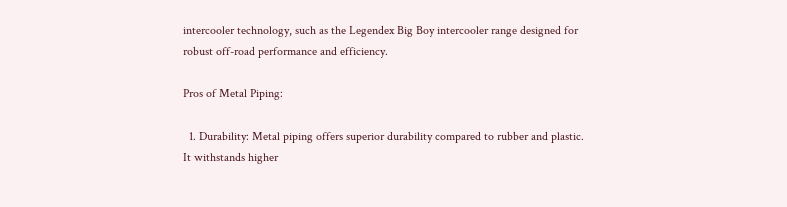intercooler technology, such as the Legendex Big Boy intercooler range designed for robust off-road performance and efficiency.

Pros of Metal Piping:

  1. Durability: Metal piping offers superior durability compared to rubber and plastic. It withstands higher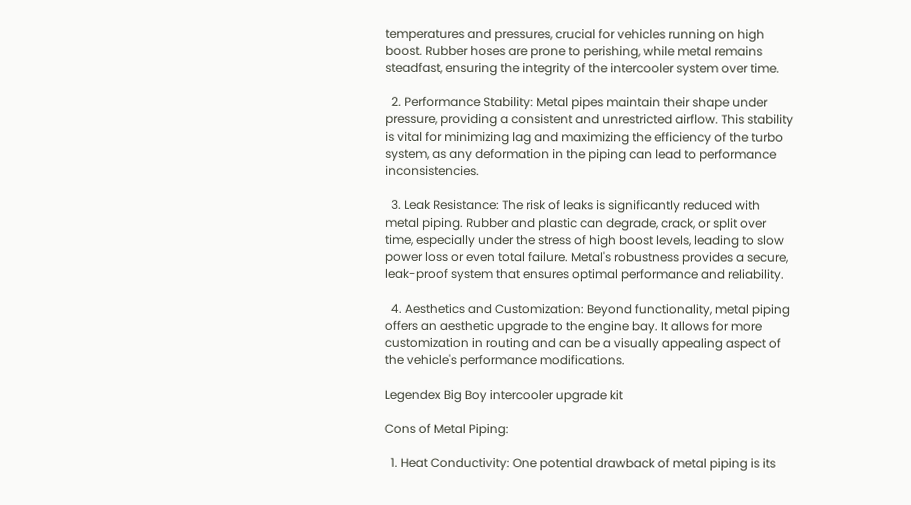temperatures and pressures, crucial for vehicles running on high boost. Rubber hoses are prone to perishing, while metal remains steadfast, ensuring the integrity of the intercooler system over time.

  2. Performance Stability: Metal pipes maintain their shape under pressure, providing a consistent and unrestricted airflow. This stability is vital for minimizing lag and maximizing the efficiency of the turbo system, as any deformation in the piping can lead to performance inconsistencies.

  3. Leak Resistance: The risk of leaks is significantly reduced with metal piping. Rubber and plastic can degrade, crack, or split over time, especially under the stress of high boost levels, leading to slow power loss or even total failure. Metal's robustness provides a secure, leak-proof system that ensures optimal performance and reliability.

  4. Aesthetics and Customization: Beyond functionality, metal piping offers an aesthetic upgrade to the engine bay. It allows for more customization in routing and can be a visually appealing aspect of the vehicle's performance modifications.

Legendex Big Boy intercooler upgrade kit

Cons of Metal Piping:

  1. Heat Conductivity: One potential drawback of metal piping is its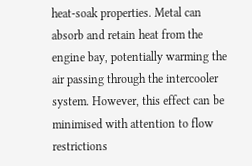heat-soak properties. Metal can absorb and retain heat from the engine bay, potentially warming the air passing through the intercooler system. However, this effect can be minimised with attention to flow restrictions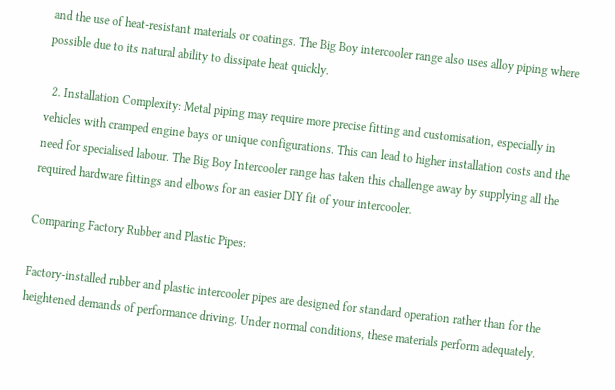and the use of heat-resistant materials or coatings. The Big Boy intercooler range also uses alloy piping where possible due to its natural ability to dissipate heat quickly.

  2. Installation Complexity: Metal piping may require more precise fitting and customisation, especially in vehicles with cramped engine bays or unique configurations. This can lead to higher installation costs and the need for specialised labour. The Big Boy Intercooler range has taken this challenge away by supplying all the required hardware fittings and elbows for an easier DIY fit of your intercooler.

Comparing Factory Rubber and Plastic Pipes:

Factory-installed rubber and plastic intercooler pipes are designed for standard operation rather than for the heightened demands of performance driving. Under normal conditions, these materials perform adequately.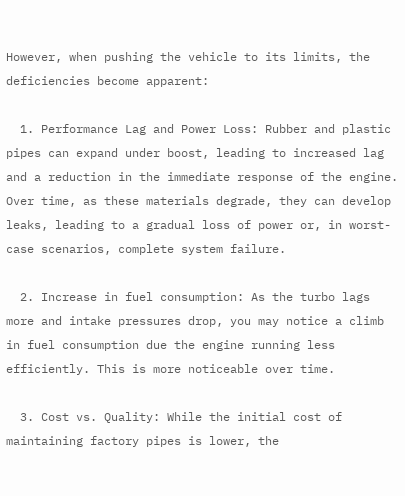However, when pushing the vehicle to its limits, the deficiencies become apparent:

  1. Performance Lag and Power Loss: Rubber and plastic pipes can expand under boost, leading to increased lag and a reduction in the immediate response of the engine. Over time, as these materials degrade, they can develop leaks, leading to a gradual loss of power or, in worst-case scenarios, complete system failure.

  2. Increase in fuel consumption: As the turbo lags more and intake pressures drop, you may notice a climb in fuel consumption due the engine running less efficiently. This is more noticeable over time.

  3. Cost vs. Quality: While the initial cost of maintaining factory pipes is lower, the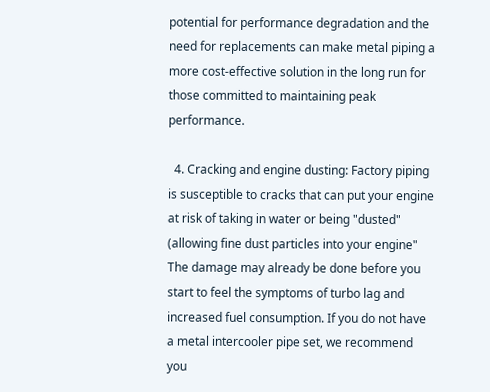potential for performance degradation and the need for replacements can make metal piping a more cost-effective solution in the long run for those committed to maintaining peak performance.

  4. Cracking and engine dusting: Factory piping is susceptible to cracks that can put your engine at risk of taking in water or being "dusted" (allowing fine dust particles into your engine" The damage may already be done before you start to feel the symptoms of turbo lag and increased fuel consumption. If you do not have a metal intercooler pipe set, we recommend you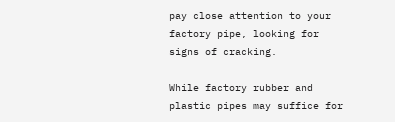pay close attention to your factory pipe, looking for signs of cracking.

While factory rubber and plastic pipes may suffice for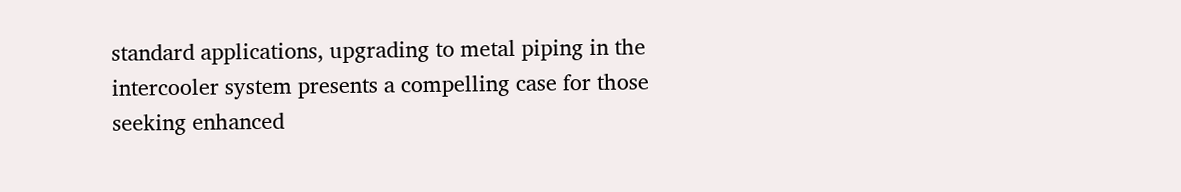standard applications, upgrading to metal piping in the intercooler system presents a compelling case for those seeking enhanced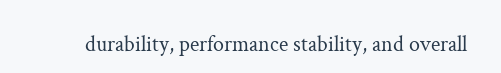durability, performance stability, and overall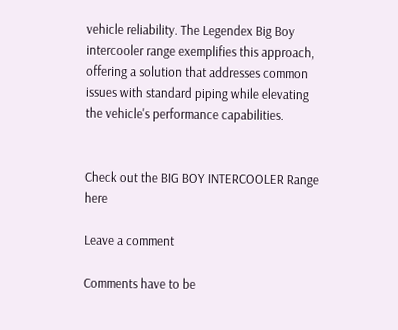vehicle reliability. The Legendex Big Boy intercooler range exemplifies this approach, offering a solution that addresses common issues with standard piping while elevating the vehicle's performance capabilities.


Check out the BIG BOY INTERCOOLER Range here

Leave a comment

Comments have to be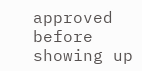approved before showing up